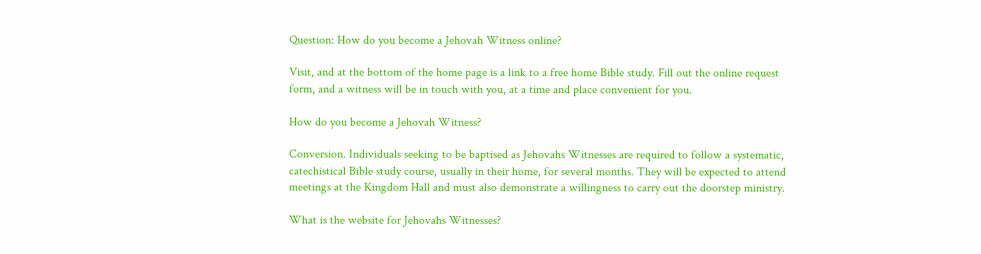Question: How do you become a Jehovah Witness online?

Visit, and at the bottom of the home page is a link to a free home Bible study. Fill out the online request form, and a witness will be in touch with you, at a time and place convenient for you.

How do you become a Jehovah Witness?

Conversion. Individuals seeking to be baptised as Jehovahs Witnesses are required to follow a systematic, catechistical Bible study course, usually in their home, for several months. They will be expected to attend meetings at the Kingdom Hall and must also demonstrate a willingness to carry out the doorstep ministry.

What is the website for Jehovahs Witnesses?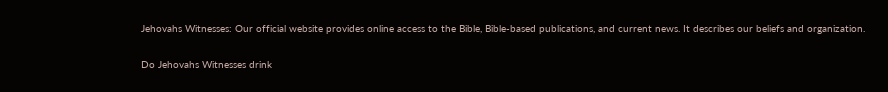Jehovahs Witnesses: Our official website provides online access to the Bible, Bible-based publications, and current news. It describes our beliefs and organization.

Do Jehovahs Witnesses drink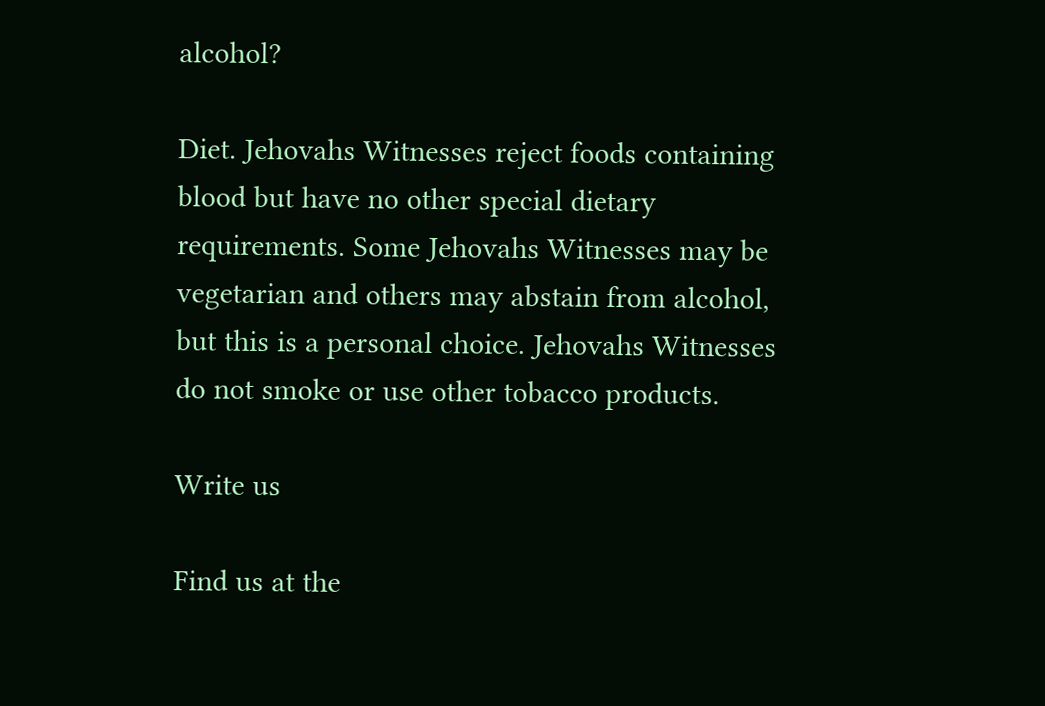alcohol?

Diet. Jehovahs Witnesses reject foods containing blood but have no other special dietary requirements. Some Jehovahs Witnesses may be vegetarian and others may abstain from alcohol, but this is a personal choice. Jehovahs Witnesses do not smoke or use other tobacco products.

Write us

Find us at the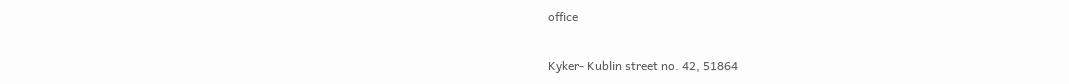office

Kyker- Kublin street no. 42, 51864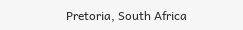Pretoria, South Africa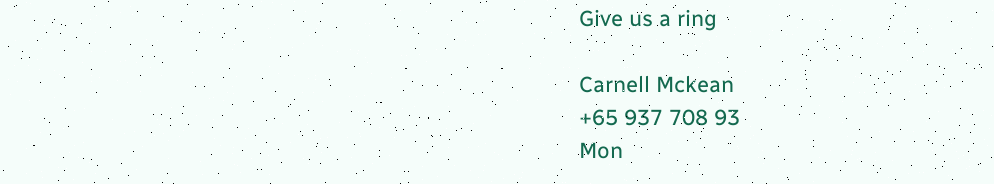Give us a ring

Carnell Mckean
+65 937 708 93
Mon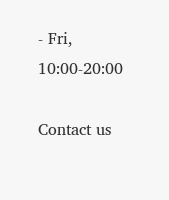- Fri, 10:00-20:00

Contact us